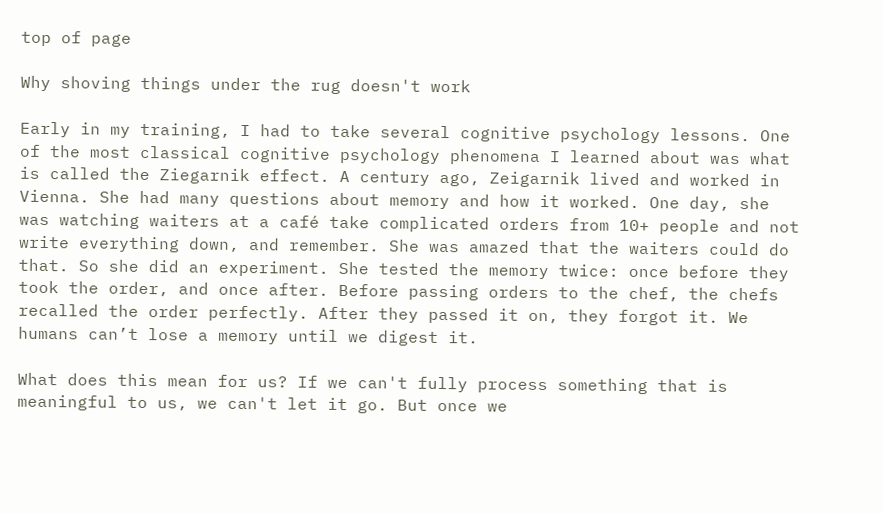top of page

Why shoving things under the rug doesn't work

Early in my training, I had to take several cognitive psychology lessons. One of the most classical cognitive psychology phenomena I learned about was what is called the Ziegarnik effect. A century ago, Zeigarnik lived and worked in Vienna. She had many questions about memory and how it worked. One day, she was watching waiters at a café take complicated orders from 10+ people and not write everything down, and remember. She was amazed that the waiters could do that. So she did an experiment. She tested the memory twice: once before they took the order, and once after. Before passing orders to the chef, the chefs recalled the order perfectly. After they passed it on, they forgot it. We humans can’t lose a memory until we digest it.

What does this mean for us? If we can't fully process something that is meaningful to us, we can't let it go. But once we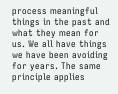process meaningful things in the past and what they mean for us. We all have things we have been avoiding for years. The same principle applies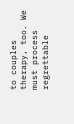to couples therapy, too. We must process regrettable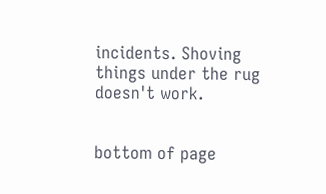incidents. Shoving things under the rug doesn't work.


bottom of page